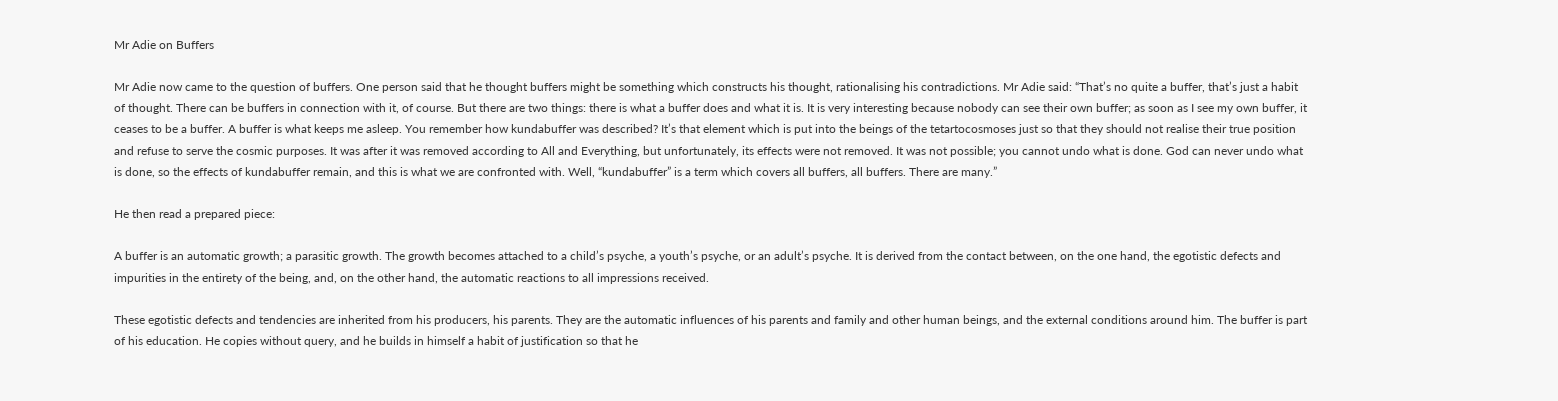Mr Adie on Buffers

Mr Adie now came to the question of buffers. One person said that he thought buffers might be something which constructs his thought, rationalising his contradictions. Mr Adie said: “That’s no quite a buffer, that’s just a habit of thought. There can be buffers in connection with it, of course. But there are two things: there is what a buffer does and what it is. It is very interesting because nobody can see their own buffer; as soon as I see my own buffer, it ceases to be a buffer. A buffer is what keeps me asleep. You remember how kundabuffer was described? It’s that element which is put into the beings of the tetartocosmoses just so that they should not realise their true position and refuse to serve the cosmic purposes. It was after it was removed according to All and Everything, but unfortunately, its effects were not removed. It was not possible; you cannot undo what is done. God can never undo what is done, so the effects of kundabuffer remain, and this is what we are confronted with. Well, “kundabuffer” is a term which covers all buffers, all buffers. There are many.”

He then read a prepared piece:

A buffer is an automatic growth; a parasitic growth. The growth becomes attached to a child’s psyche, a youth’s psyche, or an adult’s psyche. It is derived from the contact between, on the one hand, the egotistic defects and impurities in the entirety of the being, and, on the other hand, the automatic reactions to all impressions received.

These egotistic defects and tendencies are inherited from his producers, his parents. They are the automatic influences of his parents and family and other human beings, and the external conditions around him. The buffer is part of his education. He copies without query, and he builds in himself a habit of justification so that he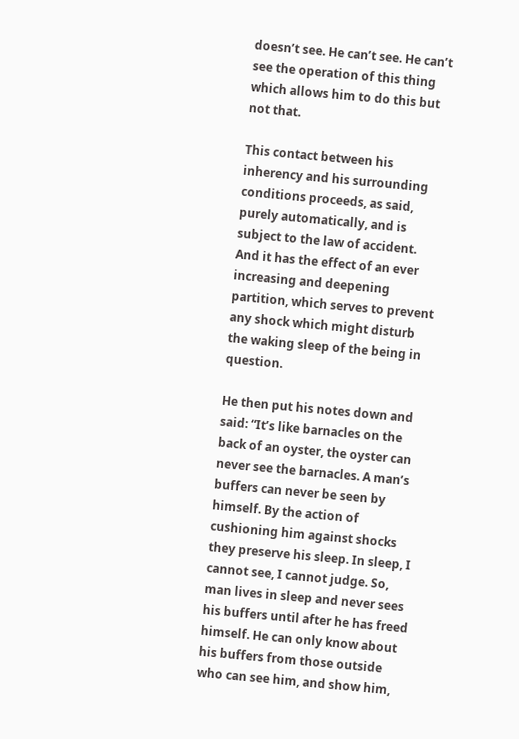doesn’t see. He can’t see. He can’t see the operation of this thing which allows him to do this but not that.

This contact between his inherency and his surrounding conditions proceeds, as said, purely automatically, and is subject to the law of accident. And it has the effect of an ever increasing and deepening partition, which serves to prevent any shock which might disturb the waking sleep of the being in question.

He then put his notes down and said: “It’s like barnacles on the back of an oyster, the oyster can never see the barnacles. A man’s buffers can never be seen by himself. By the action of cushioning him against shocks they preserve his sleep. In sleep, I cannot see, I cannot judge. So, man lives in sleep and never sees his buffers until after he has freed himself. He can only know about his buffers from those outside who can see him, and show him,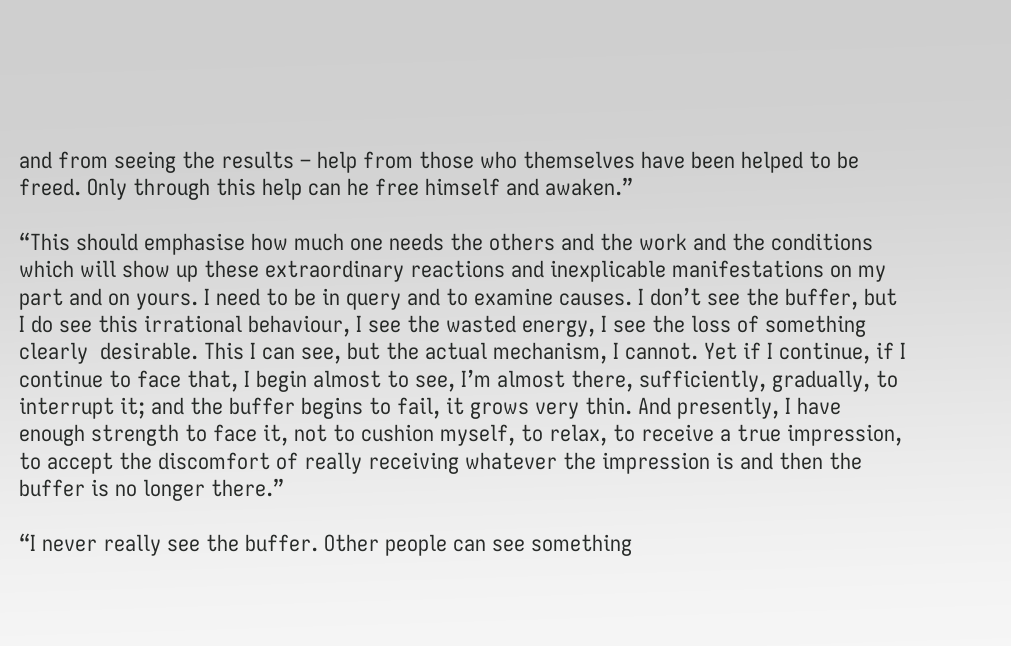and from seeing the results – help from those who themselves have been helped to be freed. Only through this help can he free himself and awaken.”

“This should emphasise how much one needs the others and the work and the conditions which will show up these extraordinary reactions and inexplicable manifestations on my part and on yours. I need to be in query and to examine causes. I don’t see the buffer, but I do see this irrational behaviour, I see the wasted energy, I see the loss of something clearly  desirable. This I can see, but the actual mechanism, I cannot. Yet if I continue, if I continue to face that, I begin almost to see, I’m almost there, sufficiently, gradually, to interrupt it; and the buffer begins to fail, it grows very thin. And presently, I have enough strength to face it, not to cushion myself, to relax, to receive a true impression, to accept the discomfort of really receiving whatever the impression is and then the buffer is no longer there.”

“I never really see the buffer. Other people can see something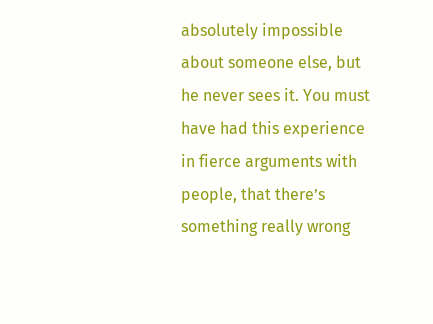absolutely impossible about someone else, but he never sees it. You must have had this experience in fierce arguments with people, that there’s something really wrong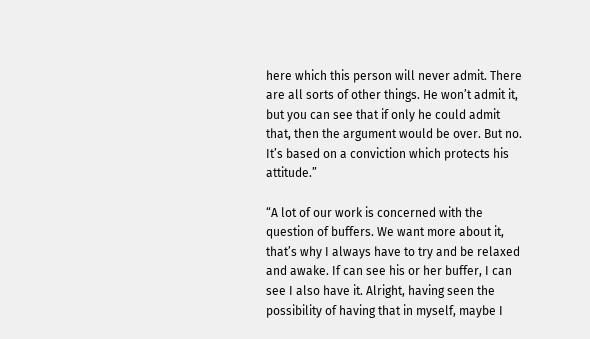here which this person will never admit. There are all sorts of other things. He won’t admit it, but you can see that if only he could admit that, then the argument would be over. But no. It’s based on a conviction which protects his attitude.”

“A lot of our work is concerned with the question of buffers. We want more about it, that’s why I always have to try and be relaxed and awake. If can see his or her buffer, I can see I also have it. Alright, having seen the possibility of having that in myself, maybe I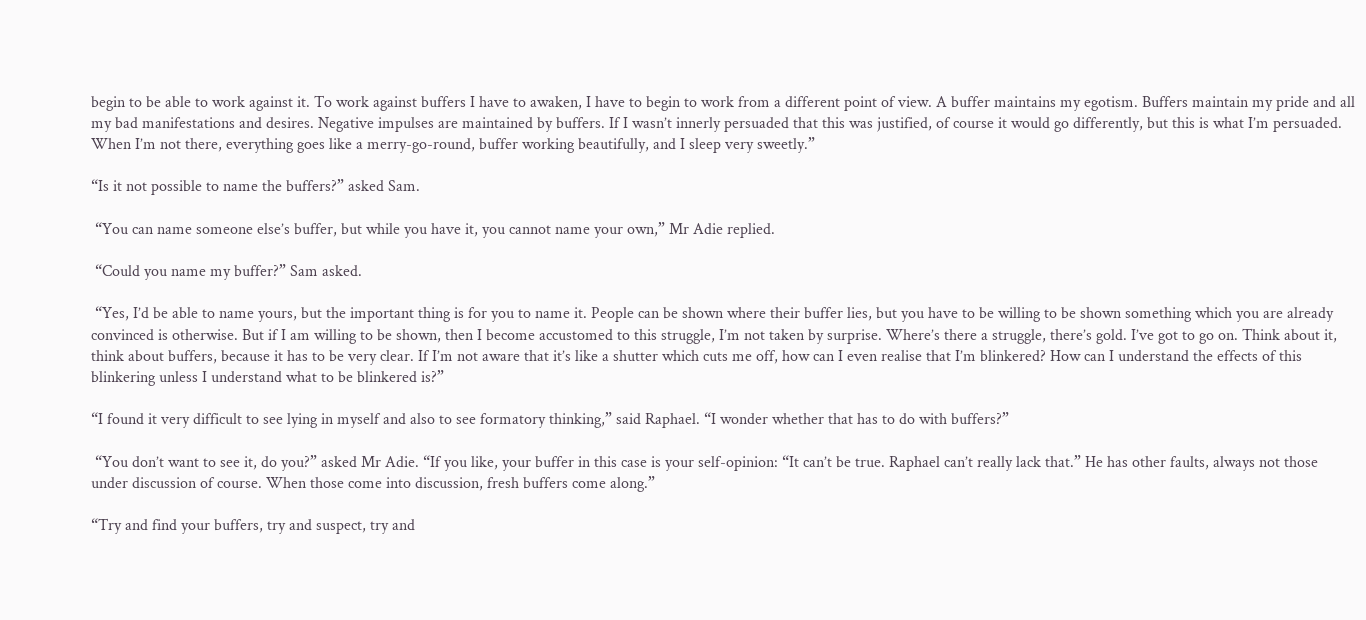begin to be able to work against it. To work against buffers I have to awaken, I have to begin to work from a different point of view. A buffer maintains my egotism. Buffers maintain my pride and all my bad manifestations and desires. Negative impulses are maintained by buffers. If I wasn’t innerly persuaded that this was justified, of course it would go differently, but this is what I’m persuaded. When I’m not there, everything goes like a merry-go-round, buffer working beautifully, and I sleep very sweetly.”

“Is it not possible to name the buffers?” asked Sam.

 “You can name someone else’s buffer, but while you have it, you cannot name your own,” Mr Adie replied.

 “Could you name my buffer?” Sam asked.

 “Yes, I’d be able to name yours, but the important thing is for you to name it. People can be shown where their buffer lies, but you have to be willing to be shown something which you are already convinced is otherwise. But if I am willing to be shown, then I become accustomed to this struggle, I’m not taken by surprise. Where’s there a struggle, there’s gold. I’ve got to go on. Think about it, think about buffers, because it has to be very clear. If I’m not aware that it’s like a shutter which cuts me off, how can I even realise that I’m blinkered? How can I understand the effects of this blinkering unless I understand what to be blinkered is?”

“I found it very difficult to see lying in myself and also to see formatory thinking,” said Raphael. “I wonder whether that has to do with buffers?”

 “You don’t want to see it, do you?” asked Mr Adie. “If you like, your buffer in this case is your self-opinion: “It can’t be true. Raphael can’t really lack that.” He has other faults, always not those under discussion of course. When those come into discussion, fresh buffers come along.”

“Try and find your buffers, try and suspect, try and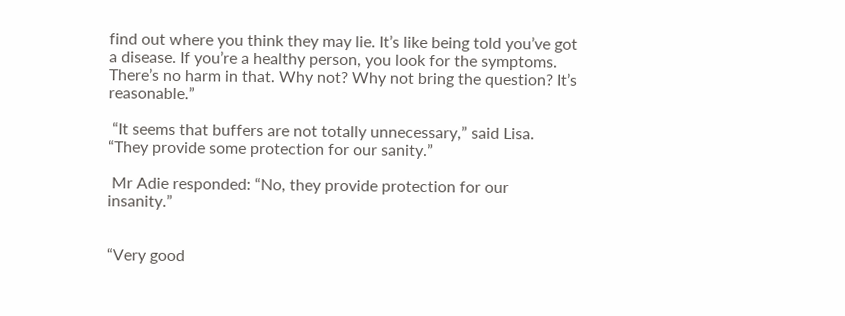find out where you think they may lie. It’s like being told you’ve got a disease. If you’re a healthy person, you look for the symptoms. There’s no harm in that. Why not? Why not bring the question? It’s reasonable.”

 “It seems that buffers are not totally unnecessary,” said Lisa. “They provide some protection for our sanity.”

 Mr Adie responded: “No, they provide protection for our insanity.”


“Very good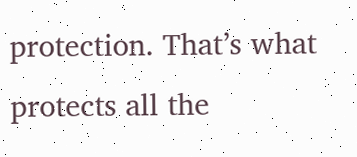protection. That’s what protects all the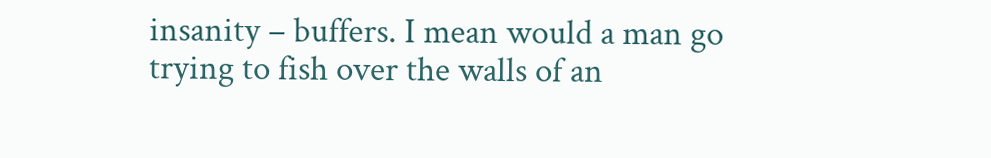insanity – buffers. I mean would a man go trying to fish over the walls of an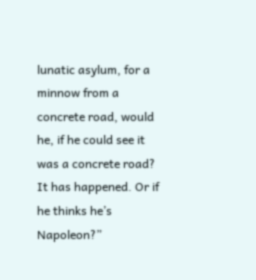lunatic asylum, for a minnow from a concrete road, would he, if he could see it was a concrete road? It has happened. Or if he thinks he’s Napoleon?”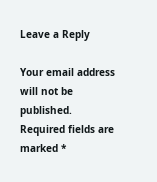Leave a Reply

Your email address will not be published. Required fields are marked *